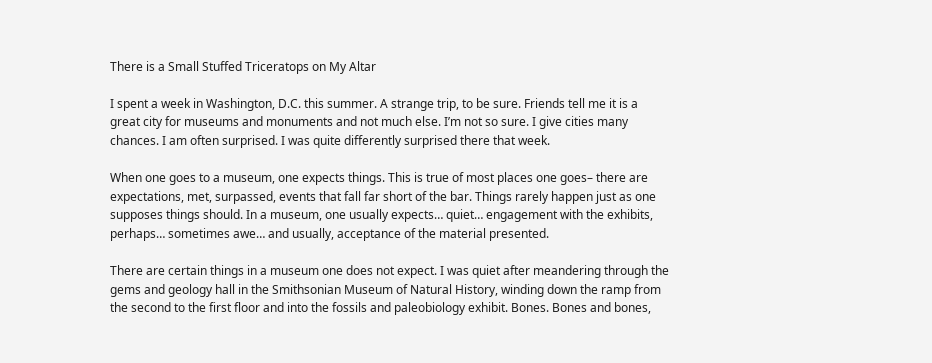There is a Small Stuffed Triceratops on My Altar

I spent a week in Washington, D.C. this summer. A strange trip, to be sure. Friends tell me it is a great city for museums and monuments and not much else. I’m not so sure. I give cities many chances. I am often surprised. I was quite differently surprised there that week.

When one goes to a museum, one expects things. This is true of most places one goes– there are expectations, met, surpassed, events that fall far short of the bar. Things rarely happen just as one supposes things should. In a museum, one usually expects… quiet… engagement with the exhibits, perhaps… sometimes awe… and usually, acceptance of the material presented.

There are certain things in a museum one does not expect. I was quiet after meandering through the gems and geology hall in the Smithsonian Museum of Natural History, winding down the ramp from the second to the first floor and into the fossils and paleobiology exhibit. Bones. Bones and bones,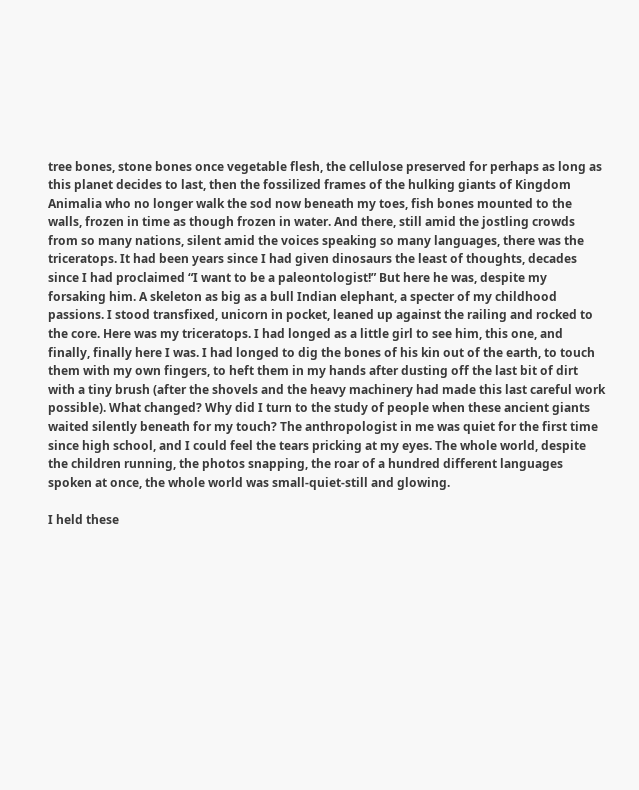tree bones, stone bones once vegetable flesh, the cellulose preserved for perhaps as long as this planet decides to last, then the fossilized frames of the hulking giants of Kingdom Animalia who no longer walk the sod now beneath my toes, fish bones mounted to the walls, frozen in time as though frozen in water. And there, still amid the jostling crowds from so many nations, silent amid the voices speaking so many languages, there was the triceratops. It had been years since I had given dinosaurs the least of thoughts, decades since I had proclaimed “I want to be a paleontologist!” But here he was, despite my forsaking him. A skeleton as big as a bull Indian elephant, a specter of my childhood passions. I stood transfixed, unicorn in pocket, leaned up against the railing and rocked to the core. Here was my triceratops. I had longed as a little girl to see him, this one, and finally, finally here I was. I had longed to dig the bones of his kin out of the earth, to touch them with my own fingers, to heft them in my hands after dusting off the last bit of dirt with a tiny brush (after the shovels and the heavy machinery had made this last careful work possible). What changed? Why did I turn to the study of people when these ancient giants waited silently beneath for my touch? The anthropologist in me was quiet for the first time since high school, and I could feel the tears pricking at my eyes. The whole world, despite the children running, the photos snapping, the roar of a hundred different languages spoken at once, the whole world was small-quiet-still and glowing.

I held these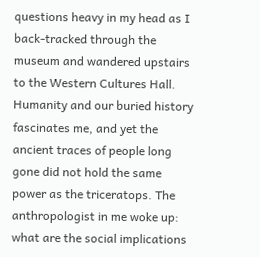questions heavy in my head as I back-tracked through the museum and wandered upstairs to the Western Cultures Hall. Humanity and our buried history fascinates me, and yet the ancient traces of people long gone did not hold the same power as the triceratops. The anthropologist in me woke up: what are the social implications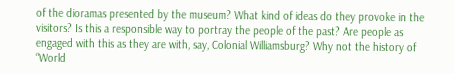of the dioramas presented by the museum? What kind of ideas do they provoke in the visitors? Is this a responsible way to portray the people of the past? Are people as engaged with this as they are with, say, Colonial Williamsburg? Why not the history of “World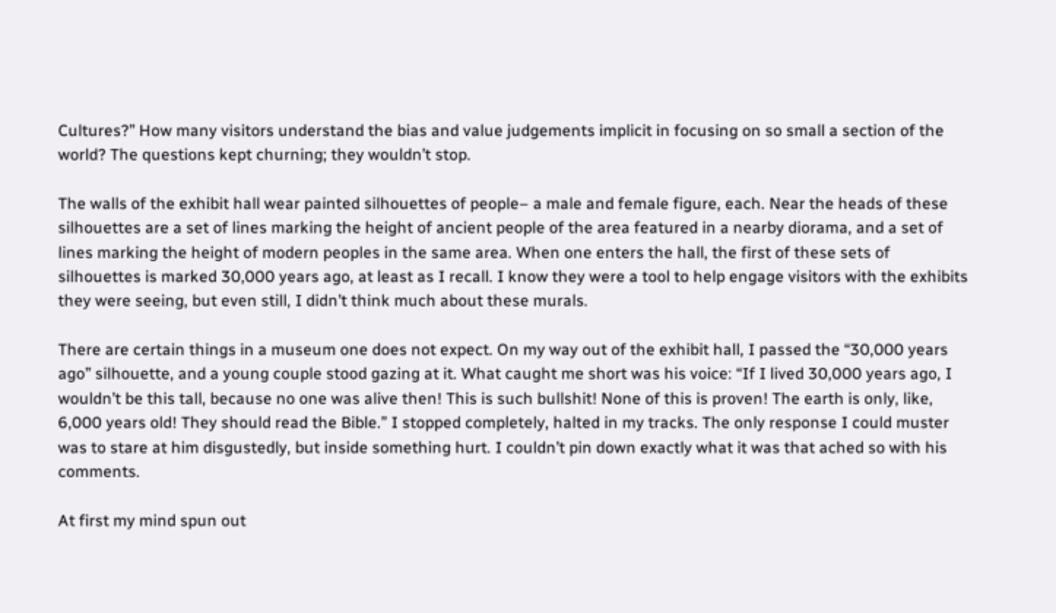Cultures?” How many visitors understand the bias and value judgements implicit in focusing on so small a section of the world? The questions kept churning; they wouldn’t stop.

The walls of the exhibit hall wear painted silhouettes of people– a male and female figure, each. Near the heads of these silhouettes are a set of lines marking the height of ancient people of the area featured in a nearby diorama, and a set of lines marking the height of modern peoples in the same area. When one enters the hall, the first of these sets of silhouettes is marked 30,000 years ago, at least as I recall. I know they were a tool to help engage visitors with the exhibits they were seeing, but even still, I didn’t think much about these murals.

There are certain things in a museum one does not expect. On my way out of the exhibit hall, I passed the “30,000 years ago” silhouette, and a young couple stood gazing at it. What caught me short was his voice: “If I lived 30,000 years ago, I wouldn’t be this tall, because no one was alive then! This is such bullshit! None of this is proven! The earth is only, like, 6,000 years old! They should read the Bible.” I stopped completely, halted in my tracks. The only response I could muster was to stare at him disgustedly, but inside something hurt. I couldn’t pin down exactly what it was that ached so with his comments.

At first my mind spun out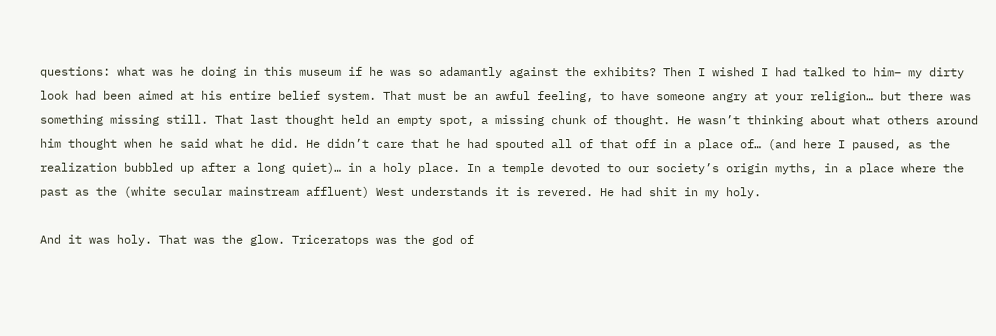questions: what was he doing in this museum if he was so adamantly against the exhibits? Then I wished I had talked to him– my dirty look had been aimed at his entire belief system. That must be an awful feeling, to have someone angry at your religion… but there was something missing still. That last thought held an empty spot, a missing chunk of thought. He wasn’t thinking about what others around him thought when he said what he did. He didn’t care that he had spouted all of that off in a place of… (and here I paused, as the realization bubbled up after a long quiet)… in a holy place. In a temple devoted to our society’s origin myths, in a place where the past as the (white secular mainstream affluent) West understands it is revered. He had shit in my holy.

And it was holy. That was the glow. Triceratops was the god of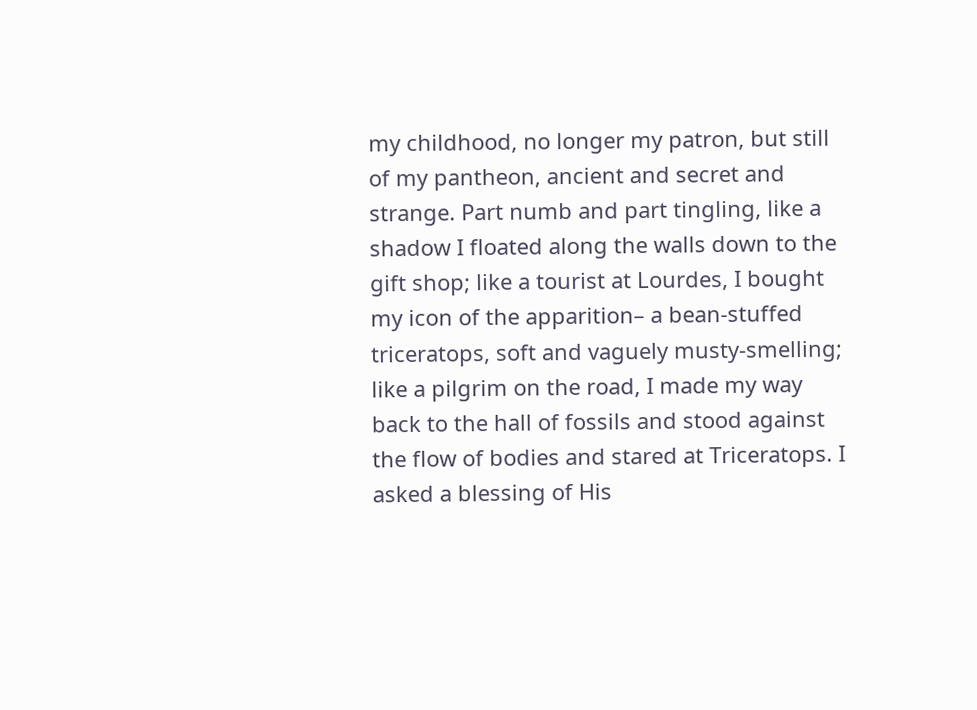my childhood, no longer my patron, but still of my pantheon, ancient and secret and strange. Part numb and part tingling, like a shadow I floated along the walls down to the gift shop; like a tourist at Lourdes, I bought my icon of the apparition– a bean-stuffed triceratops, soft and vaguely musty-smelling; like a pilgrim on the road, I made my way back to the hall of fossils and stood against the flow of bodies and stared at Triceratops. I asked a blessing of His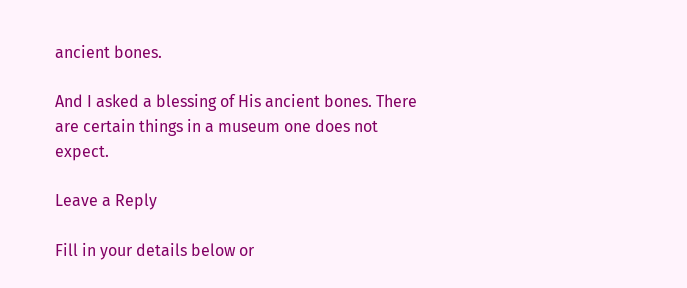ancient bones.

And I asked a blessing of His ancient bones. There are certain things in a museum one does not expect.

Leave a Reply

Fill in your details below or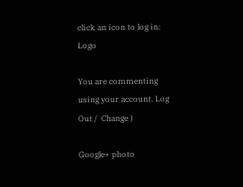click an icon to log in: Logo

You are commenting using your account. Log Out /  Change )

Google+ photo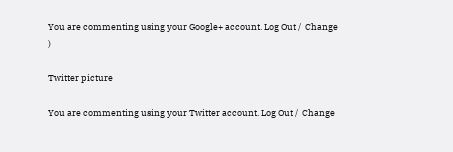You are commenting using your Google+ account. Log Out /  Change )

Twitter picture

You are commenting using your Twitter account. Log Out /  Change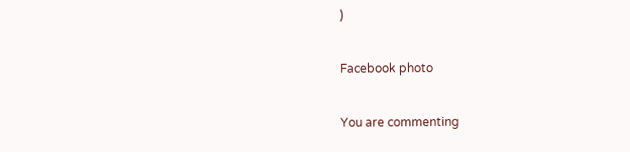)

Facebook photo

You are commenting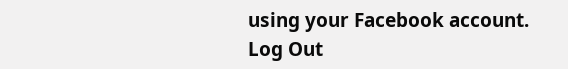using your Facebook account. Log Out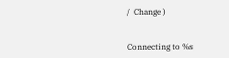/  Change )


Connecting to %s